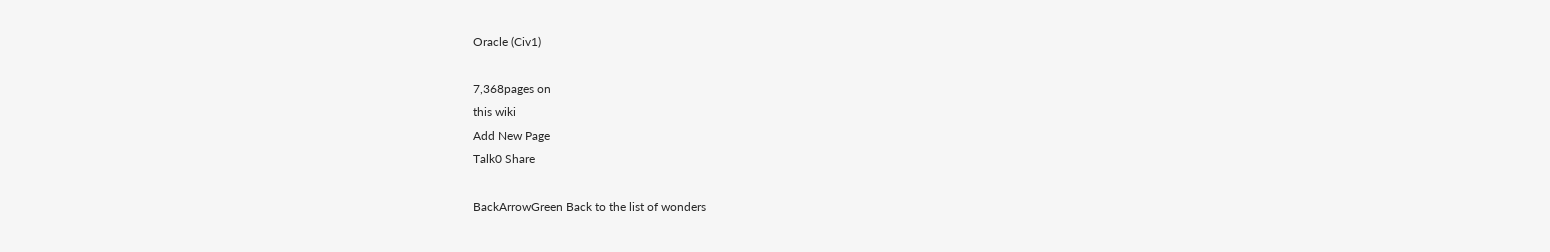Oracle (Civ1)

7,368pages on
this wiki
Add New Page
Talk0 Share

BackArrowGreen Back to the list of wonders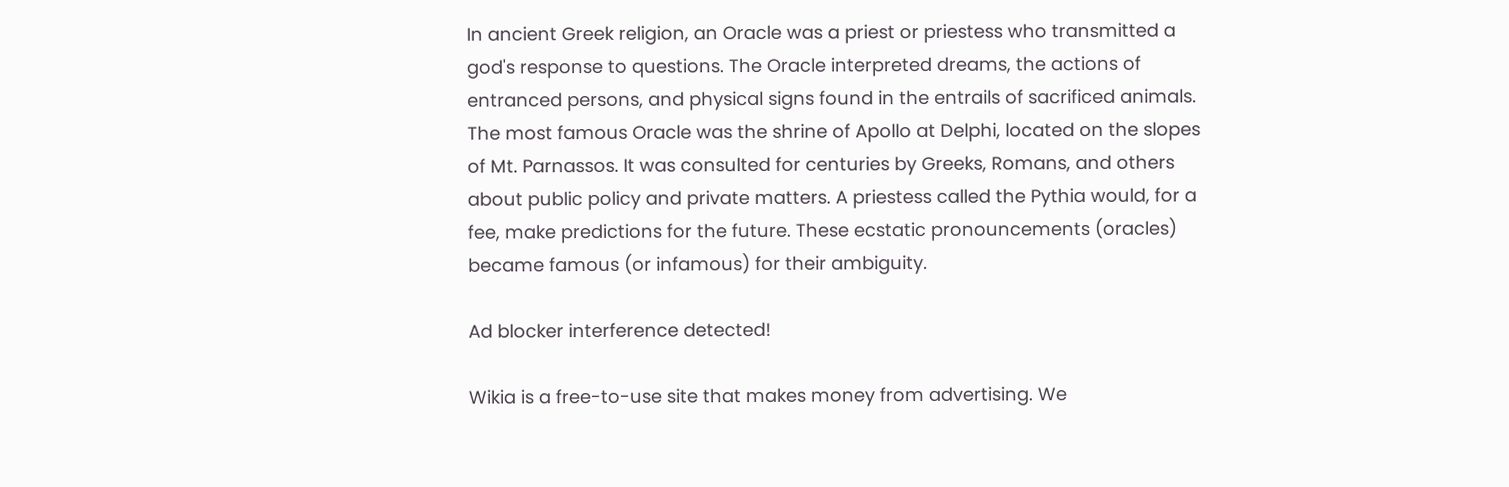In ancient Greek religion, an Oracle was a priest or priestess who transmitted a god's response to questions. The Oracle interpreted dreams, the actions of entranced persons, and physical signs found in the entrails of sacrificed animals. The most famous Oracle was the shrine of Apollo at Delphi, located on the slopes of Mt. Parnassos. It was consulted for centuries by Greeks, Romans, and others about public policy and private matters. A priestess called the Pythia would, for a fee, make predictions for the future. These ecstatic pronouncements (oracles) became famous (or infamous) for their ambiguity.

Ad blocker interference detected!

Wikia is a free-to-use site that makes money from advertising. We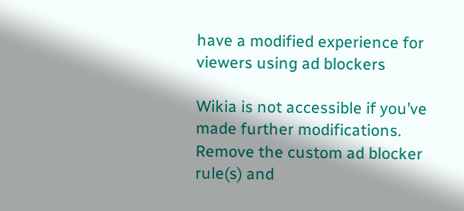have a modified experience for viewers using ad blockers

Wikia is not accessible if you’ve made further modifications. Remove the custom ad blocker rule(s) and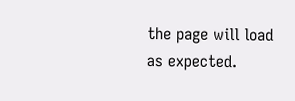the page will load as expected.